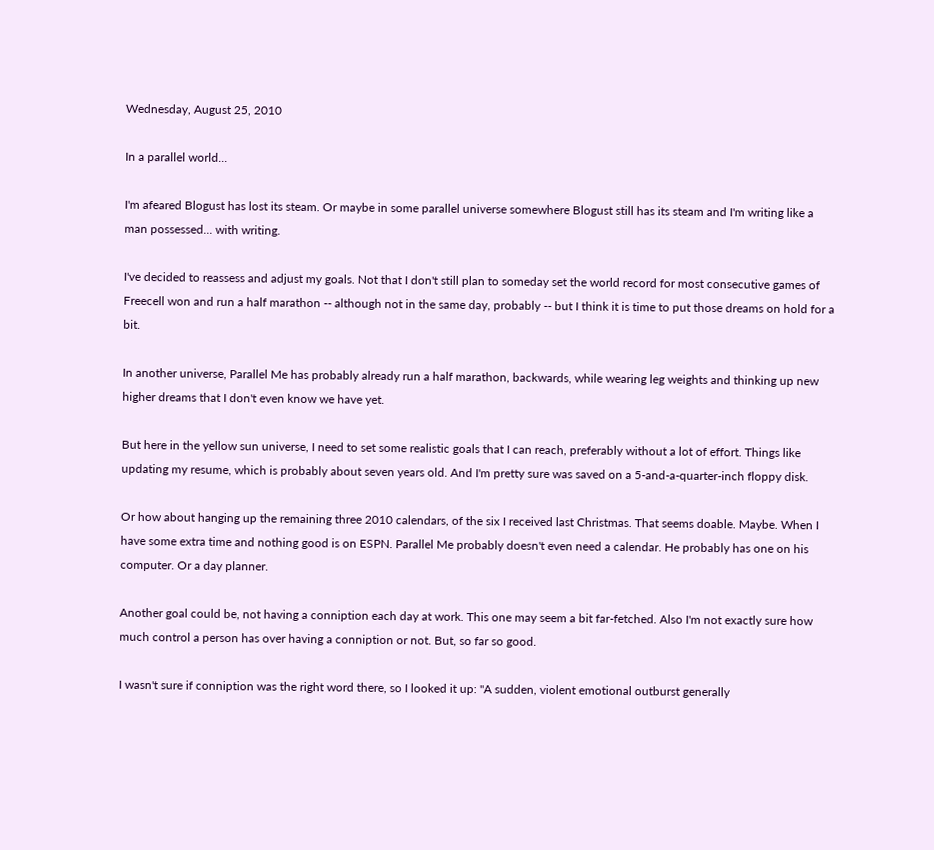Wednesday, August 25, 2010

In a parallel world...

I'm afeared Blogust has lost its steam. Or maybe in some parallel universe somewhere Blogust still has its steam and I'm writing like a man possessed... with writing.

I've decided to reassess and adjust my goals. Not that I don't still plan to someday set the world record for most consecutive games of Freecell won and run a half marathon -- although not in the same day, probably -- but I think it is time to put those dreams on hold for a bit.

In another universe, Parallel Me has probably already run a half marathon, backwards, while wearing leg weights and thinking up new higher dreams that I don't even know we have yet.

But here in the yellow sun universe, I need to set some realistic goals that I can reach, preferably without a lot of effort. Things like updating my resume, which is probably about seven years old. And I'm pretty sure was saved on a 5-and-a-quarter-inch floppy disk.

Or how about hanging up the remaining three 2010 calendars, of the six I received last Christmas. That seems doable. Maybe. When I have some extra time and nothing good is on ESPN. Parallel Me probably doesn't even need a calendar. He probably has one on his computer. Or a day planner.

Another goal could be, not having a conniption each day at work. This one may seem a bit far-fetched. Also I'm not exactly sure how much control a person has over having a conniption or not. But, so far so good.

I wasn't sure if conniption was the right word there, so I looked it up: "A sudden, violent emotional outburst generally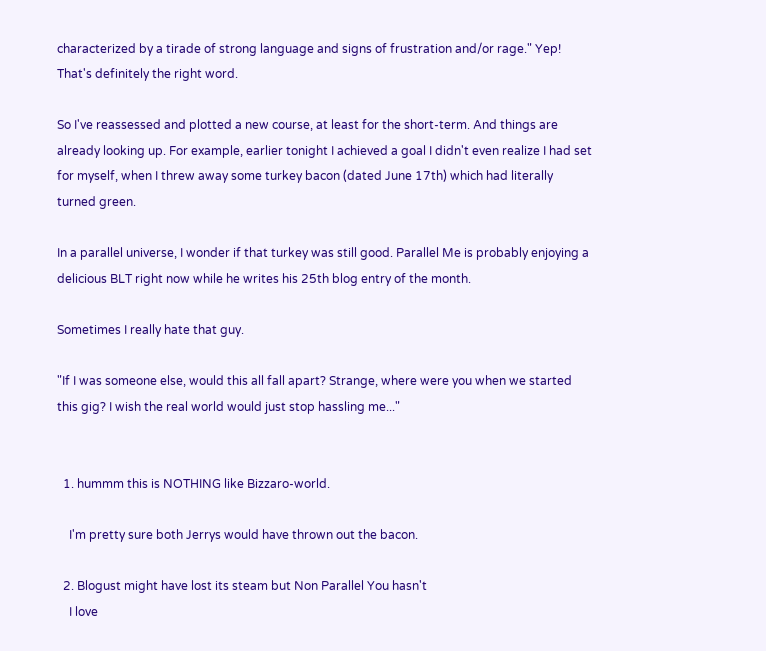characterized by a tirade of strong language and signs of frustration and/or rage." Yep! That's definitely the right word.

So I've reassessed and plotted a new course, at least for the short-term. And things are already looking up. For example, earlier tonight I achieved a goal I didn't even realize I had set for myself, when I threw away some turkey bacon (dated June 17th) which had literally turned green.

In a parallel universe, I wonder if that turkey was still good. Parallel Me is probably enjoying a delicious BLT right now while he writes his 25th blog entry of the month.

Sometimes I really hate that guy.

"If I was someone else, would this all fall apart? Strange, where were you when we started this gig? I wish the real world would just stop hassling me..."


  1. hummm this is NOTHING like Bizzaro-world.

    I'm pretty sure both Jerrys would have thrown out the bacon.

  2. Blogust might have lost its steam but Non Parallel You hasn't
    I love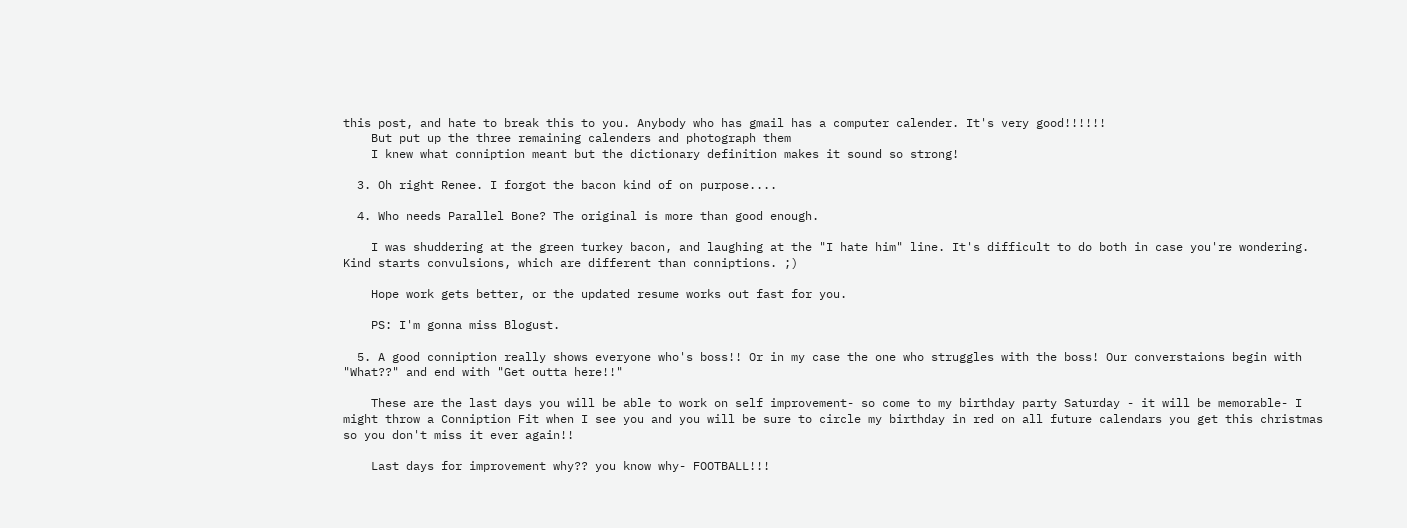this post, and hate to break this to you. Anybody who has gmail has a computer calender. It's very good!!!!!!
    But put up the three remaining calenders and photograph them
    I knew what conniption meant but the dictionary definition makes it sound so strong!

  3. Oh right Renee. I forgot the bacon kind of on purpose....

  4. Who needs Parallel Bone? The original is more than good enough.

    I was shuddering at the green turkey bacon, and laughing at the "I hate him" line. It's difficult to do both in case you're wondering. Kind starts convulsions, which are different than conniptions. ;)

    Hope work gets better, or the updated resume works out fast for you.

    PS: I'm gonna miss Blogust.

  5. A good conniption really shows everyone who's boss!! Or in my case the one who struggles with the boss! Our converstaions begin with "What??" and end with "Get outta here!!"

    These are the last days you will be able to work on self improvement- so come to my birthday party Saturday - it will be memorable- I might throw a Conniption Fit when I see you and you will be sure to circle my birthday in red on all future calendars you get this christmas so you don't miss it ever again!!

    Last days for improvement why?? you know why- FOOTBALL!!!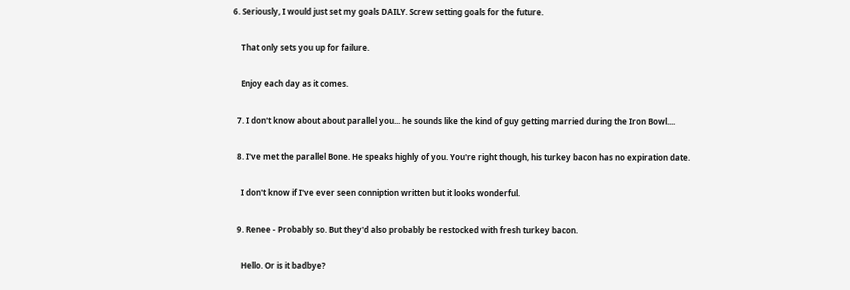6. Seriously, I would just set my goals DAILY. Screw setting goals for the future.

    That only sets you up for failure.

    Enjoy each day as it comes.

  7. I don't know about about parallel you... he sounds like the kind of guy getting married during the Iron Bowl....

  8. I've met the parallel Bone. He speaks highly of you. You're right though, his turkey bacon has no expiration date.

    I don't know if I've ever seen conniption written but it looks wonderful.

  9. Renee - Probably so. But they'd also probably be restocked with fresh turkey bacon.

    Hello. Or is it badbye?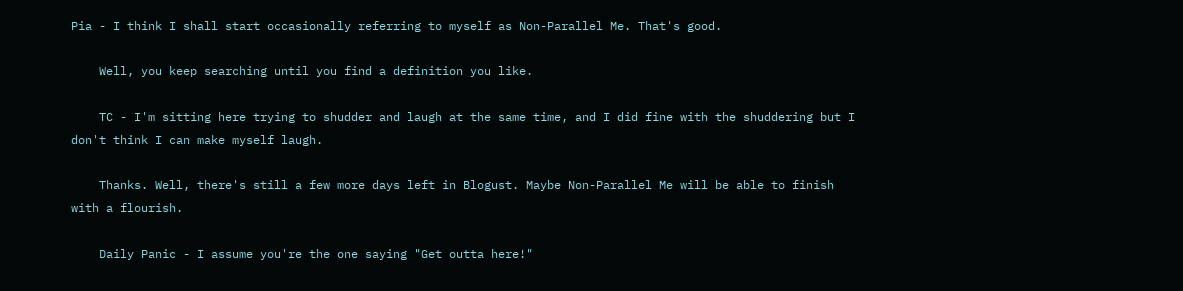Pia - I think I shall start occasionally referring to myself as Non-Parallel Me. That's good.

    Well, you keep searching until you find a definition you like.

    TC - I'm sitting here trying to shudder and laugh at the same time, and I did fine with the shuddering but I don't think I can make myself laugh.

    Thanks. Well, there's still a few more days left in Blogust. Maybe Non-Parallel Me will be able to finish with a flourish.

    Daily Panic - I assume you're the one saying "Get outta here!"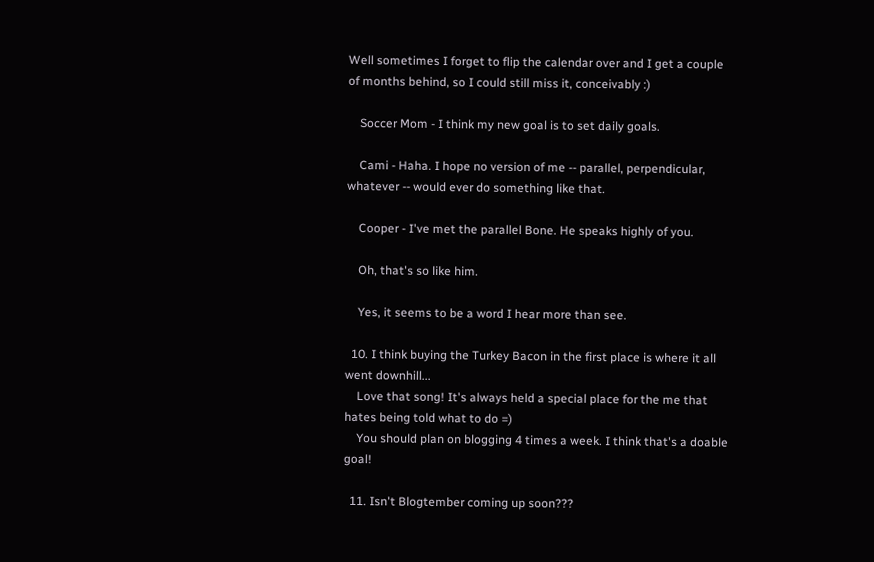Well sometimes I forget to flip the calendar over and I get a couple of months behind, so I could still miss it, conceivably :)

    Soccer Mom - I think my new goal is to set daily goals.

    Cami - Haha. I hope no version of me -- parallel, perpendicular, whatever -- would ever do something like that.

    Cooper - I've met the parallel Bone. He speaks highly of you.

    Oh, that's so like him.

    Yes, it seems to be a word I hear more than see.

  10. I think buying the Turkey Bacon in the first place is where it all went downhill...
    Love that song! It's always held a special place for the me that hates being told what to do =)
    You should plan on blogging 4 times a week. I think that's a doable goal!

  11. Isn't Blogtember coming up soon???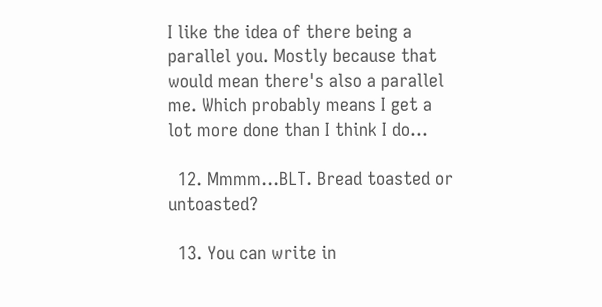I like the idea of there being a parallel you. Mostly because that would mean there's also a parallel me. Which probably means I get a lot more done than I think I do...

  12. Mmmm...BLT. Bread toasted or untoasted?

  13. You can write in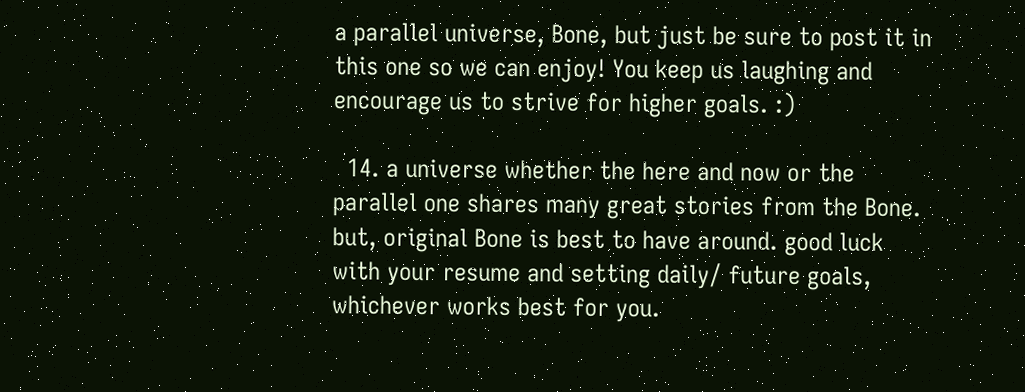a parallel universe, Bone, but just be sure to post it in this one so we can enjoy! You keep us laughing and encourage us to strive for higher goals. :)

  14. a universe whether the here and now or the parallel one shares many great stories from the Bone. but, original Bone is best to have around. good luck with your resume and setting daily/ future goals, whichever works best for you.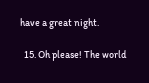have a great night.

  15. Oh please! The world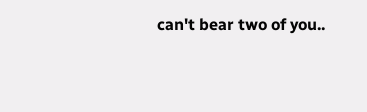can't bear two of you..